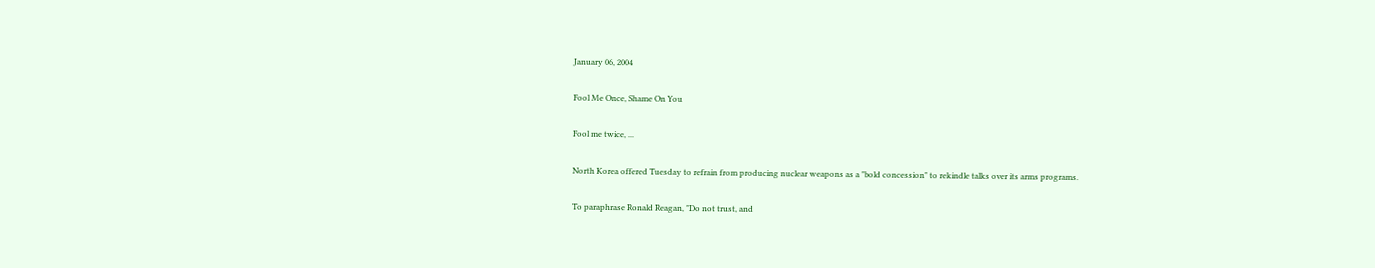January 06, 2004

Fool Me Once, Shame On You

Fool me twice, ...

North Korea offered Tuesday to refrain from producing nuclear weapons as a "bold concession" to rekindle talks over its arms programs.

To paraphrase Ronald Reagan, "Do not trust, and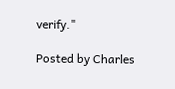verify."

Posted by Charles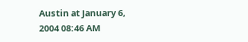Austin at January 6, 2004 08:46 AM